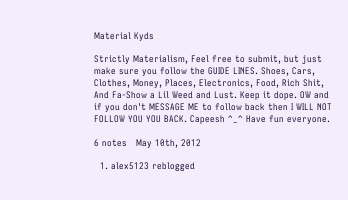Material Kyds

Strictly Materialism, Feel free to submit, but just make sure you follow the GUIDE LINES. Shoes, Cars, Clothes, Money, Places, Electronics, Food, Rich Shit, And Fa-Show a Lil Weed and Lust. Keep it dope. OW and if you don't MESSAGE ME to follow back then I WILL NOT FOLLOW YOU YOU BACK. Capeesh ^_^ Have fun everyone.

6 notes   May 10th, 2012

  1. alex5123 reblogged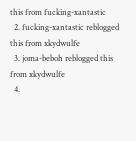this from fucking-xantastic
  2. fucking-xantastic reblogged this from xkydwulfe
  3. joma-beboh reblogged this from xkydwulfe
  4.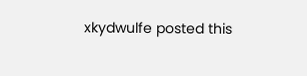xkydwulfe posted this